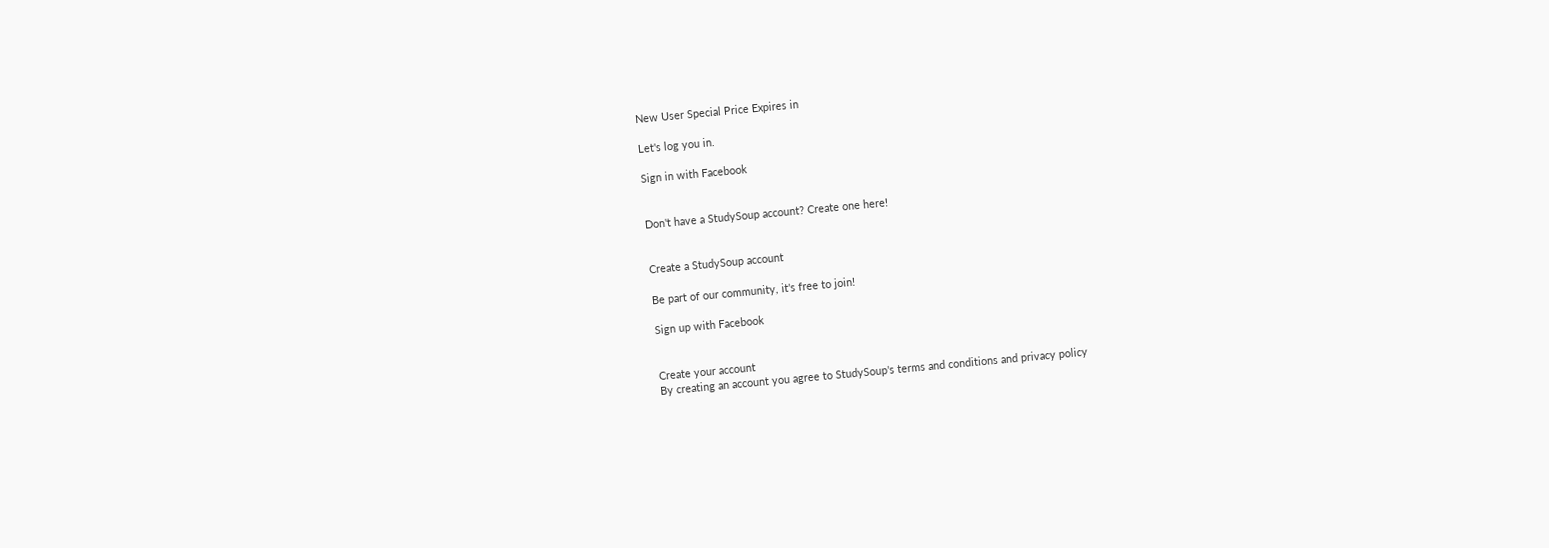New User Special Price Expires in

Let's log you in.

Sign in with Facebook


Don't have a StudySoup account? Create one here!


Create a StudySoup account

Be part of our community, it's free to join!

Sign up with Facebook


Create your account
By creating an account you agree to StudySoup's terms and conditions and privacy policy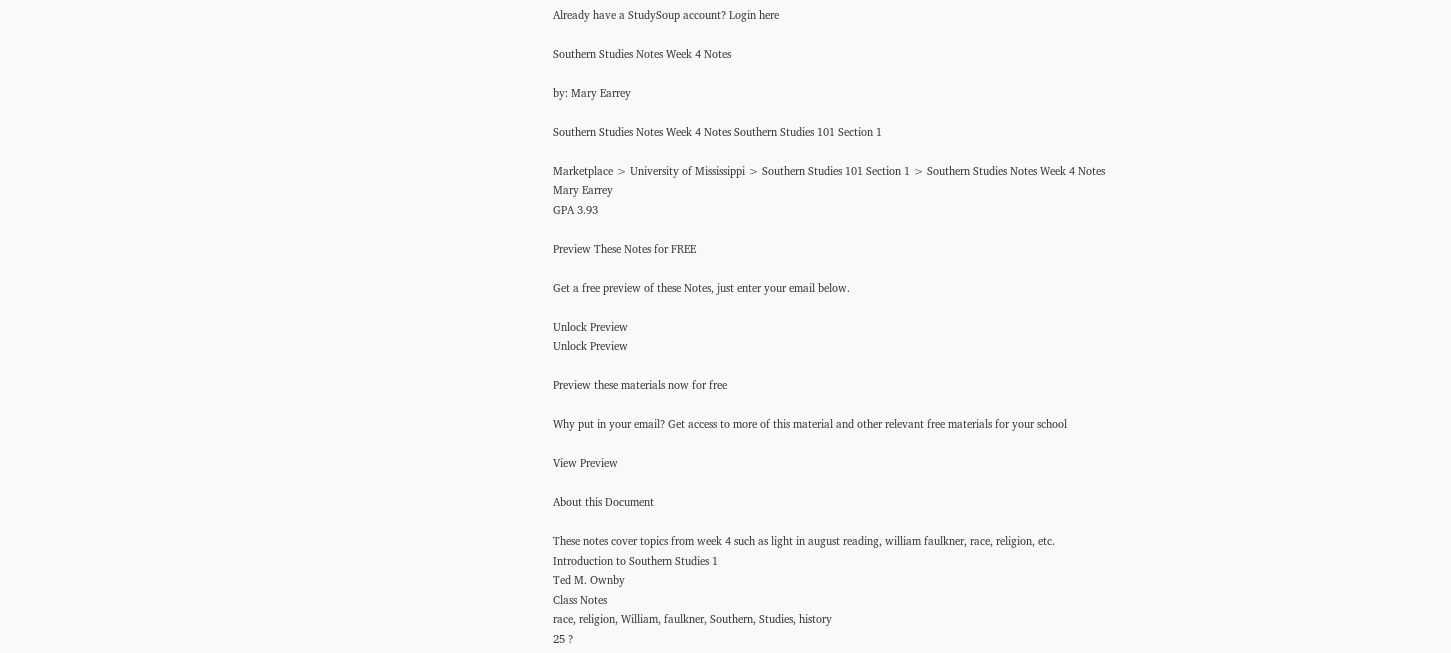Already have a StudySoup account? Login here

Southern Studies Notes Week 4 Notes

by: Mary Earrey

Southern Studies Notes Week 4 Notes Southern Studies 101 Section 1

Marketplace > University of Mississippi > Southern Studies 101 Section 1 > Southern Studies Notes Week 4 Notes
Mary Earrey
GPA 3.93

Preview These Notes for FREE

Get a free preview of these Notes, just enter your email below.

Unlock Preview
Unlock Preview

Preview these materials now for free

Why put in your email? Get access to more of this material and other relevant free materials for your school

View Preview

About this Document

These notes cover topics from week 4 such as light in august reading, william faulkner, race, religion, etc.
Introduction to Southern Studies 1
Ted M. Ownby
Class Notes
race, religion, William, faulkner, Southern, Studies, history
25 ?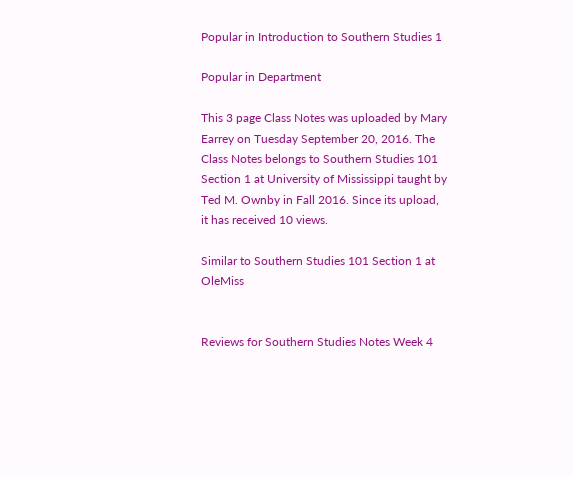Popular in Introduction to Southern Studies 1

Popular in Department

This 3 page Class Notes was uploaded by Mary Earrey on Tuesday September 20, 2016. The Class Notes belongs to Southern Studies 101 Section 1 at University of Mississippi taught by Ted M. Ownby in Fall 2016. Since its upload, it has received 10 views.

Similar to Southern Studies 101 Section 1 at OleMiss


Reviews for Southern Studies Notes Week 4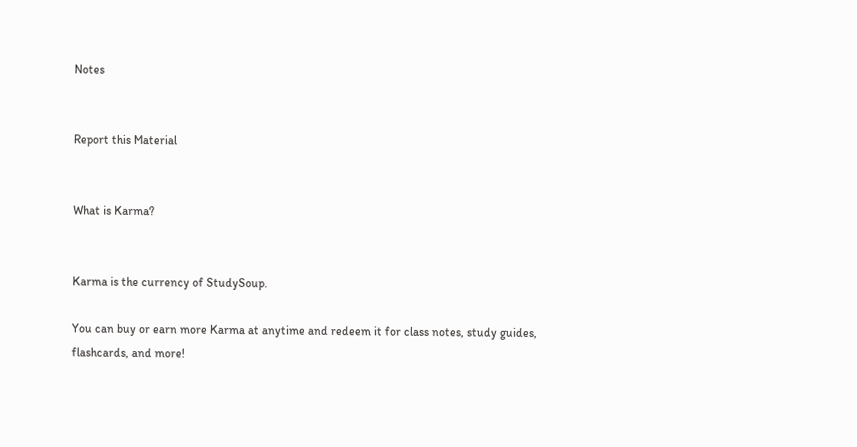Notes


Report this Material


What is Karma?


Karma is the currency of StudySoup.

You can buy or earn more Karma at anytime and redeem it for class notes, study guides, flashcards, and more!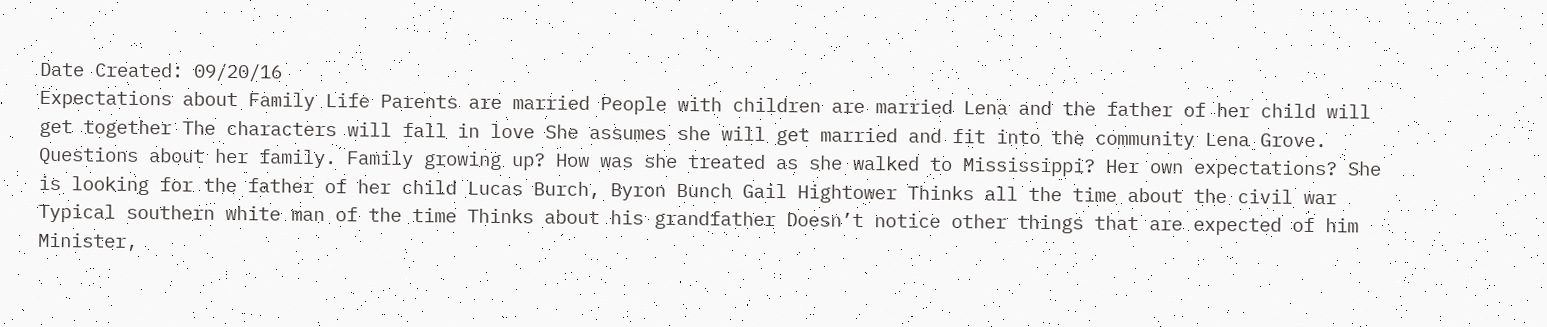Date Created: 09/20/16
Expectations about Family Life Parents are married People with children are married Lena and the father of her child will get together The characters will fall in love She assumes she will get married and fit into the community Lena Grove. Questions about her family. Family growing up? How was she treated as she walked to Mississippi? Her own expectations? She is looking for the father of her child Lucas Burch, Byron Bunch Gail Hightower Thinks all the time about the civil war Typical southern white man of the time Thinks about his grandfather Doesn’t notice other things that are expected of him Minister,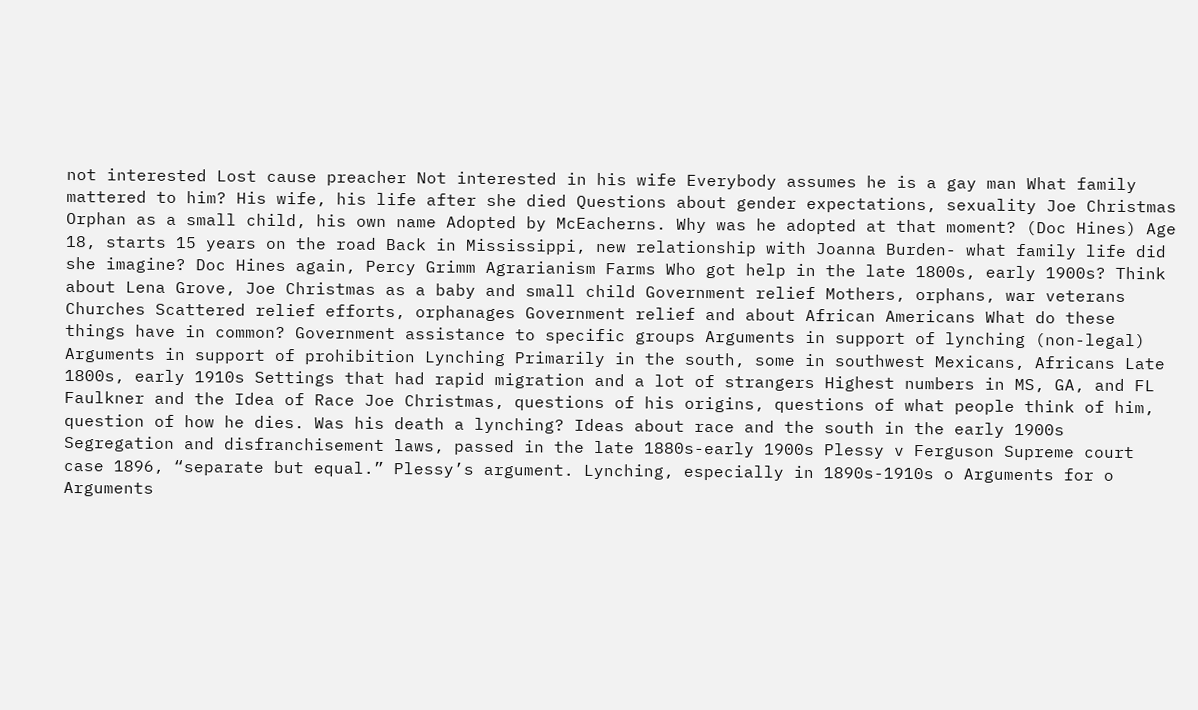not interested Lost cause preacher Not interested in his wife Everybody assumes he is a gay man What family mattered to him? His wife, his life after she died Questions about gender expectations, sexuality Joe Christmas Orphan as a small child, his own name Adopted by McEacherns. Why was he adopted at that moment? (Doc Hines) Age 18, starts 15 years on the road Back in Mississippi, new relationship with Joanna Burden- what family life did she imagine? Doc Hines again, Percy Grimm Agrarianism Farms Who got help in the late 1800s, early 1900s? Think about Lena Grove, Joe Christmas as a baby and small child Government relief Mothers, orphans, war veterans Churches Scattered relief efforts, orphanages Government relief and about African Americans What do these things have in common? Government assistance to specific groups Arguments in support of lynching (non-legal) Arguments in support of prohibition Lynching Primarily in the south, some in southwest Mexicans, Africans Late 1800s, early 1910s Settings that had rapid migration and a lot of strangers Highest numbers in MS, GA, and FL Faulkner and the Idea of Race Joe Christmas, questions of his origins, questions of what people think of him, question of how he dies. Was his death a lynching? Ideas about race and the south in the early 1900s Segregation and disfranchisement laws, passed in the late 1880s-early 1900s Plessy v Ferguson Supreme court case 1896, “separate but equal.” Plessy’s argument. Lynching, especially in 1890s-1910s o Arguments for o Arguments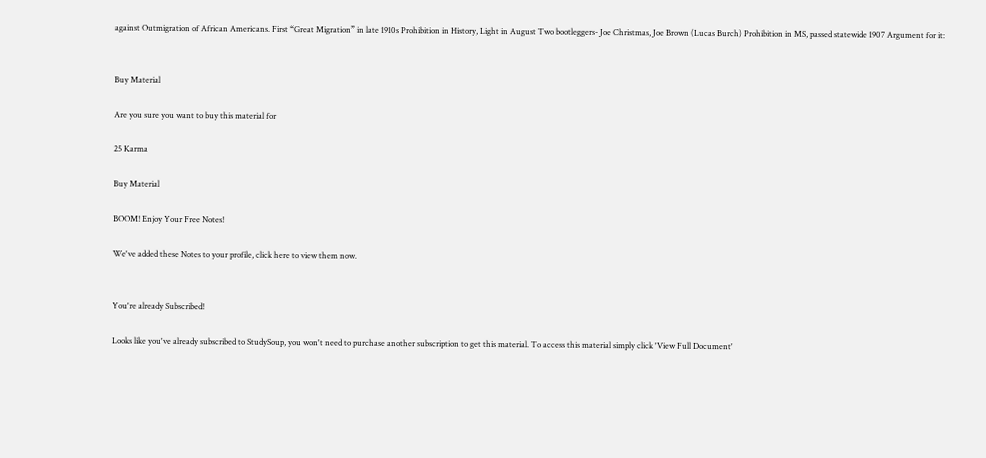against Outmigration of African Americans. First “Great Migration” in late 1910s Prohibition in History, Light in August Two bootleggers- Joe Christmas, Joe Brown (Lucas Burch) Prohibition in MS, passed statewide 1907 Argument for it:


Buy Material

Are you sure you want to buy this material for

25 Karma

Buy Material

BOOM! Enjoy Your Free Notes!

We've added these Notes to your profile, click here to view them now.


You're already Subscribed!

Looks like you've already subscribed to StudySoup, you won't need to purchase another subscription to get this material. To access this material simply click 'View Full Document'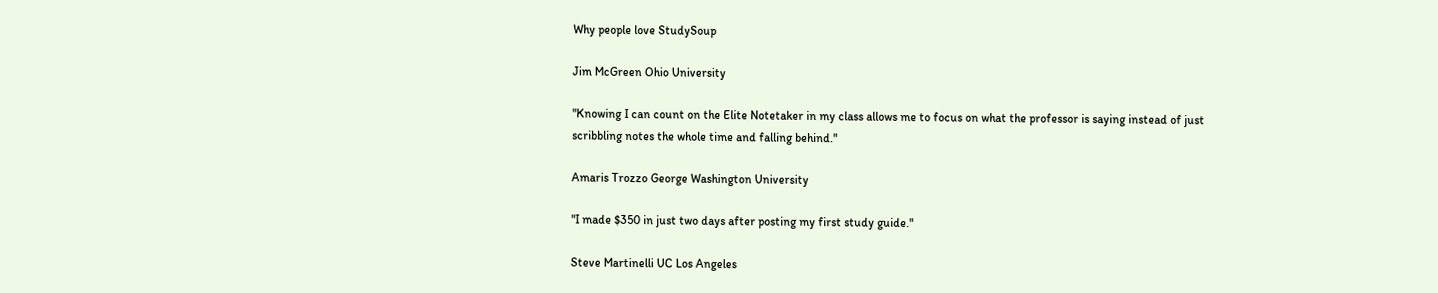Why people love StudySoup

Jim McGreen Ohio University

"Knowing I can count on the Elite Notetaker in my class allows me to focus on what the professor is saying instead of just scribbling notes the whole time and falling behind."

Amaris Trozzo George Washington University

"I made $350 in just two days after posting my first study guide."

Steve Martinelli UC Los Angeles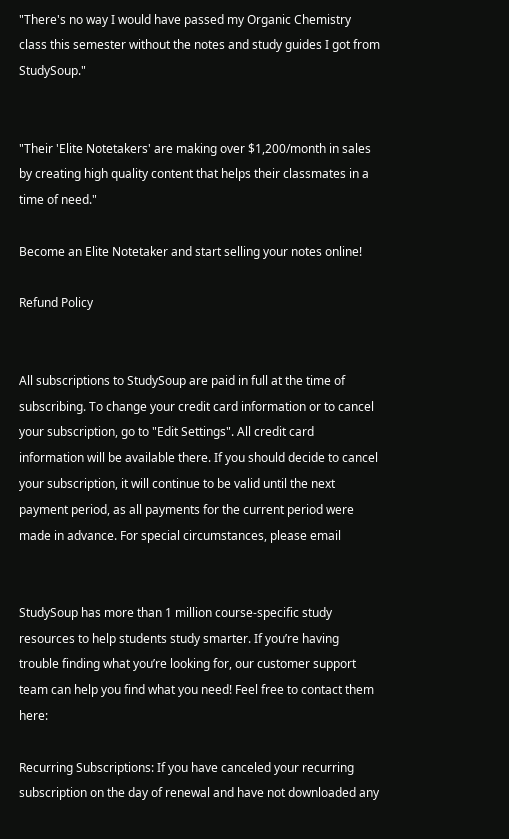"There's no way I would have passed my Organic Chemistry class this semester without the notes and study guides I got from StudySoup."


"Their 'Elite Notetakers' are making over $1,200/month in sales by creating high quality content that helps their classmates in a time of need."

Become an Elite Notetaker and start selling your notes online!

Refund Policy


All subscriptions to StudySoup are paid in full at the time of subscribing. To change your credit card information or to cancel your subscription, go to "Edit Settings". All credit card information will be available there. If you should decide to cancel your subscription, it will continue to be valid until the next payment period, as all payments for the current period were made in advance. For special circumstances, please email


StudySoup has more than 1 million course-specific study resources to help students study smarter. If you’re having trouble finding what you’re looking for, our customer support team can help you find what you need! Feel free to contact them here:

Recurring Subscriptions: If you have canceled your recurring subscription on the day of renewal and have not downloaded any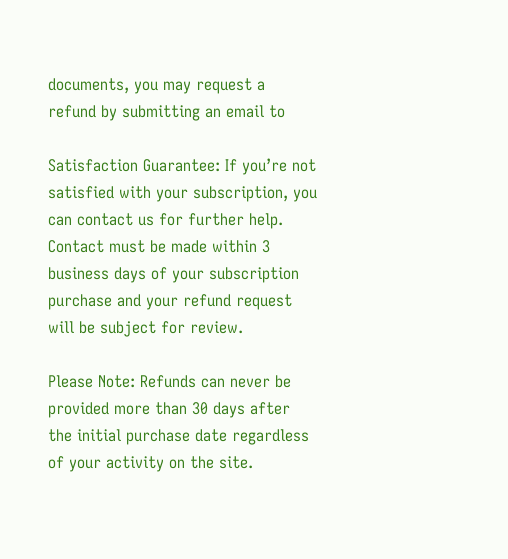documents, you may request a refund by submitting an email to

Satisfaction Guarantee: If you’re not satisfied with your subscription, you can contact us for further help. Contact must be made within 3 business days of your subscription purchase and your refund request will be subject for review.

Please Note: Refunds can never be provided more than 30 days after the initial purchase date regardless of your activity on the site.